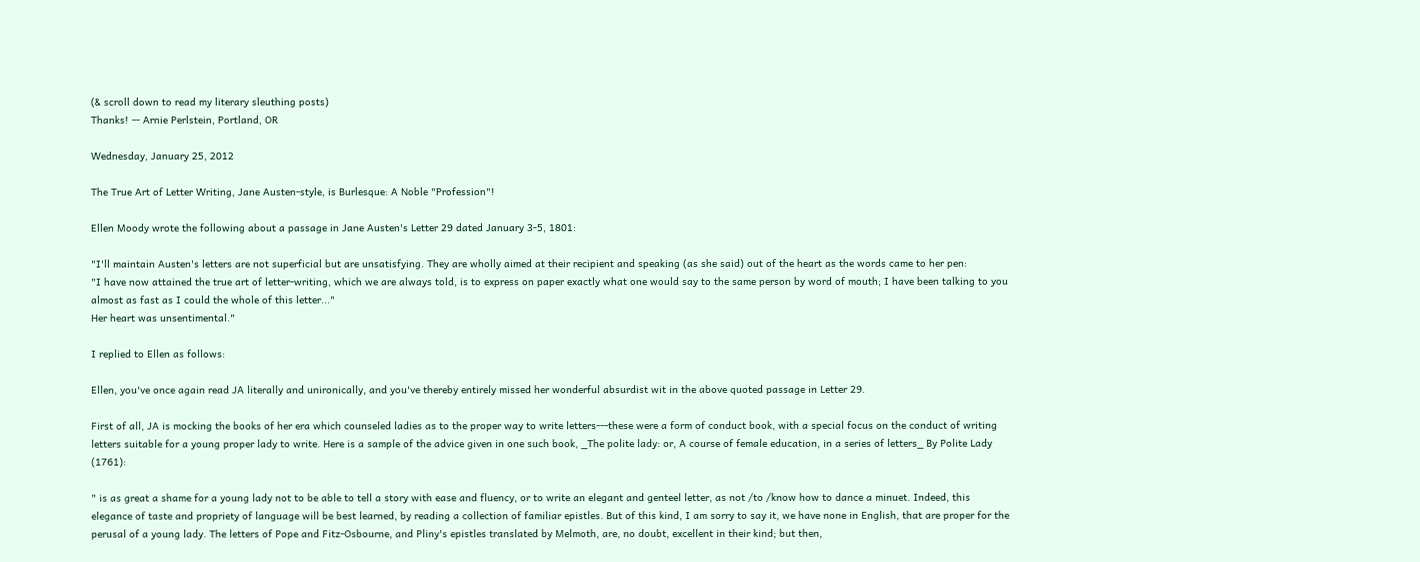(& scroll down to read my literary sleuthing posts)
Thanks! -- Arnie Perlstein, Portland, OR

Wednesday, January 25, 2012

The True Art of Letter Writing, Jane Austen-style, is Burlesque: A Noble "Profession"!

Ellen Moody wrote the following about a passage in Jane Austen's Letter 29 dated January 3-5, 1801:

"I'll maintain Austen's letters are not superficial but are unsatisfying. They are wholly aimed at their recipient and speaking (as she said) out of the heart as the words came to her pen:
"I have now attained the true art of letter-writing, which we are always told, is to express on paper exactly what one would say to the same person by word of mouth; I have been talking to you almost as fast as I could the whole of this letter..."
Her heart was unsentimental."

I replied to Ellen as follows:

Ellen, you've once again read JA literally and unironically, and you've thereby entirely missed her wonderful absurdist wit in the above quoted passage in Letter 29.

First of all, JA is mocking the books of her era which counseled ladies as to the proper way to write letters---these were a form of conduct book, with a special focus on the conduct of writing letters suitable for a young proper lady to write. Here is a sample of the advice given in one such book, _The polite lady: or, A course of female education, in a series of letters_ By Polite Lady (1761):

" is as great a shame for a young lady not to be able to tell a story with ease and fluency, or to write an elegant and genteel letter, as not /to /know how to dance a minuet. Indeed, this elegance of taste and propriety of language will be best learned, by reading a collection of familiar epistles. But of this kind, I am sorry to say it, we have none in English, that are proper for the perusal of a young lady. The letters of Pope and Fitz-Osbourne, and Pliny's epistles translated by Melmoth, are, no doubt, excellent in their kind; but then,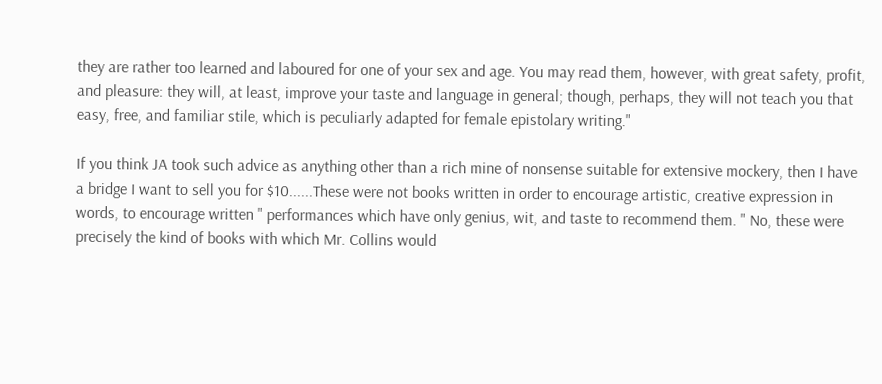they are rather too learned and laboured for one of your sex and age. You may read them, however, with great safety, profit, and pleasure: they will, at least, improve your taste and language in general; though, perhaps, they will not teach you that easy, free, and familiar stile, which is peculiarly adapted for female epistolary writing."

If you think JA took such advice as anything other than a rich mine of nonsense suitable for extensive mockery, then I have a bridge I want to sell you for $10......These were not books written in order to encourage artistic, creative expression in words, to encourage written " performances which have only genius, wit, and taste to recommend them. " No, these were precisely the kind of books with which Mr. Collins would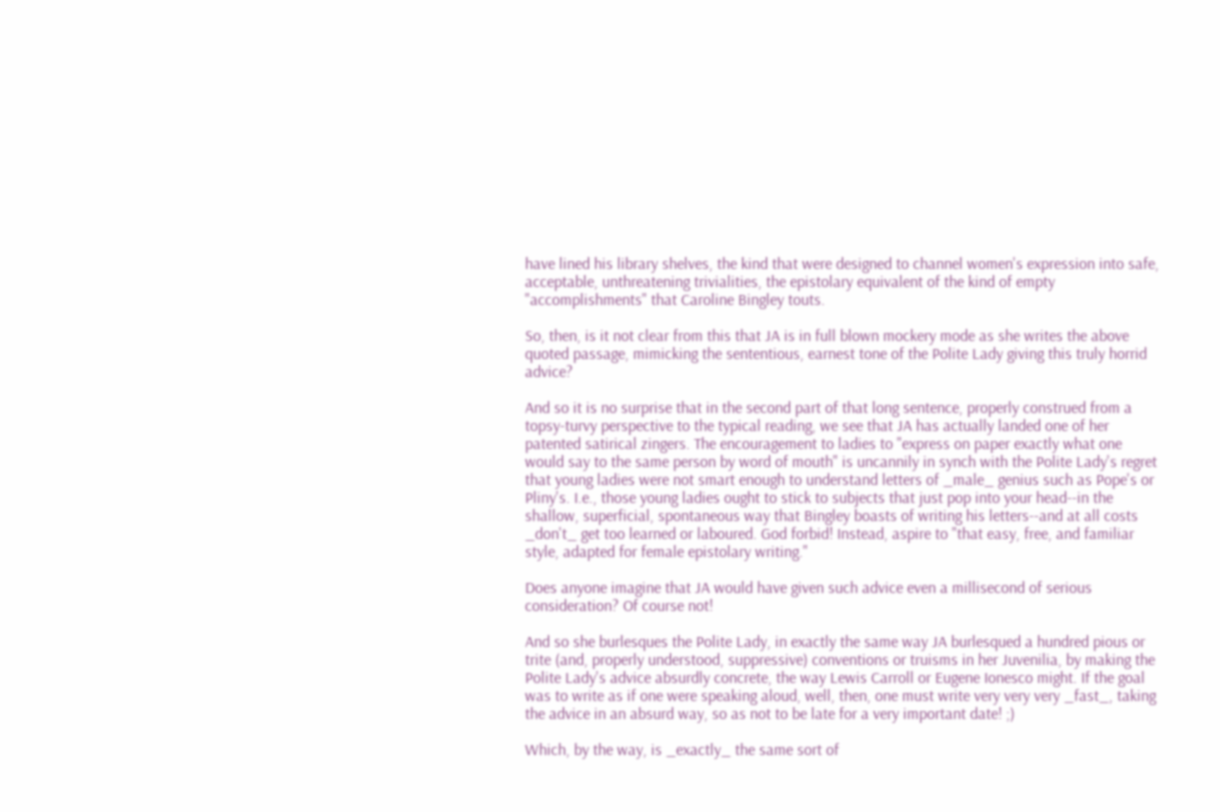have lined his library shelves, the kind that were designed to channel women's expression into safe, acceptable, unthreatening trivialities, the epistolary equivalent of the kind of empty "accomplishments" that Caroline Bingley touts.

So, then, is it not clear from this that JA is in full blown mockery mode as she writes the above quoted passage, mimicking the sententious, earnest tone of the Polite Lady giving this truly horrid advice?

And so it is no surprise that in the second part of that long sentence, properly construed from a topsy-turvy perspective to the typical reading, we see that JA has actually landed one of her patented satirical zingers. The encouragement to ladies to "express on paper exactly what one would say to the same person by word of mouth" is uncannily in synch with the Polite Lady's regret that young ladies were not smart enough to understand letters of _male_ genius such as Pope's or Pliny's. I.e., those young ladies ought to stick to subjects that just pop into your head--in the shallow, superficial, spontaneous way that Bingley boasts of writing his letters--and at all costs _don't_ get too learned or laboured. God forbid! Instead, aspire to "that easy, free, and familiar style, adapted for female epistolary writing."

Does anyone imagine that JA would have given such advice even a millisecond of serious consideration? Of course not!

And so she burlesques the Polite Lady, in exactly the same way JA burlesqued a hundred pious or trite (and, properly understood, suppressive) conventions or truisms in her Juvenilia, by making the Polite Lady's advice absurdly concrete, the way Lewis Carroll or Eugene Ionesco might. If the goal was to write as if one were speaking aloud, well, then, one must write very very very _fast_, taking the advice in an absurd way, so as not to be late for a very important date! ;)

Which, by the way, is _exactly_ the same sort of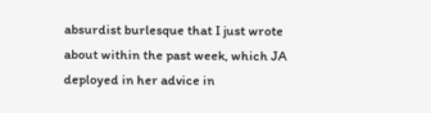absurdist burlesque that I just wrote about within the past week, which JA deployed in her advice in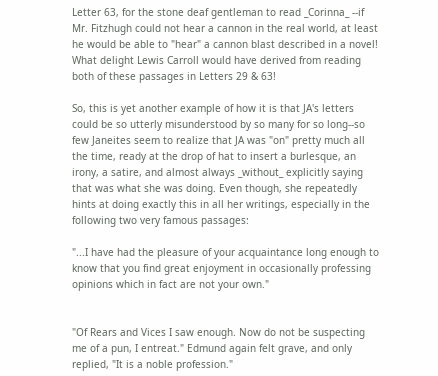Letter 63, for the stone deaf gentleman to read _Corinna_ --if Mr. Fitzhugh could not hear a cannon in the real world, at least he would be able to "hear" a cannon blast described in a novel! What delight Lewis Carroll would have derived from reading both of these passages in Letters 29 & 63!

So, this is yet another example of how it is that JA's letters could be so utterly misunderstood by so many for so long--so few Janeites seem to realize that JA was "on" pretty much all the time, ready at the drop of hat to insert a burlesque, an irony, a satire, and almost always _without_ explicitly saying that was what she was doing. Even though, she repeatedly hints at doing exactly this in all her writings, especially in the following two very famous passages:

"...I have had the pleasure of your acquaintance long enough to know that you find great enjoyment in occasionally professing opinions which in fact are not your own."


"Of Rears and Vices I saw enough. Now do not be suspecting me of a pun, I entreat." Edmund again felt grave, and only replied, "It is a noble profession."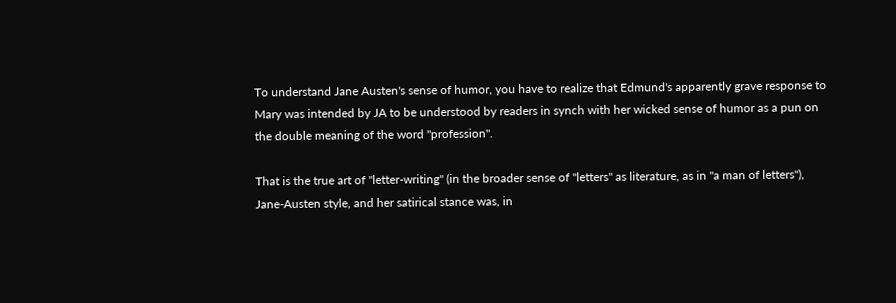To understand Jane Austen's sense of humor, you have to realize that Edmund's apparently grave response to Mary was intended by JA to be understood by readers in synch with her wicked sense of humor as a pun on the double meaning of the word "profession".

That is the true art of "letter-writing" (in the broader sense of "letters" as literature, as in "a man of letters"), Jane-Austen style, and her satirical stance was, in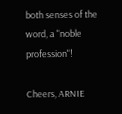both senses of the word, a "noble profession"!

Cheers, ARNIE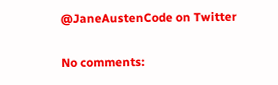@JaneAustenCode on Twitter

No comments: